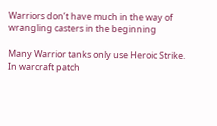Warriors don’t have much in the way of wrangling casters in the beginning

Many Warrior tanks only use Heroic Strike. In warcraft patch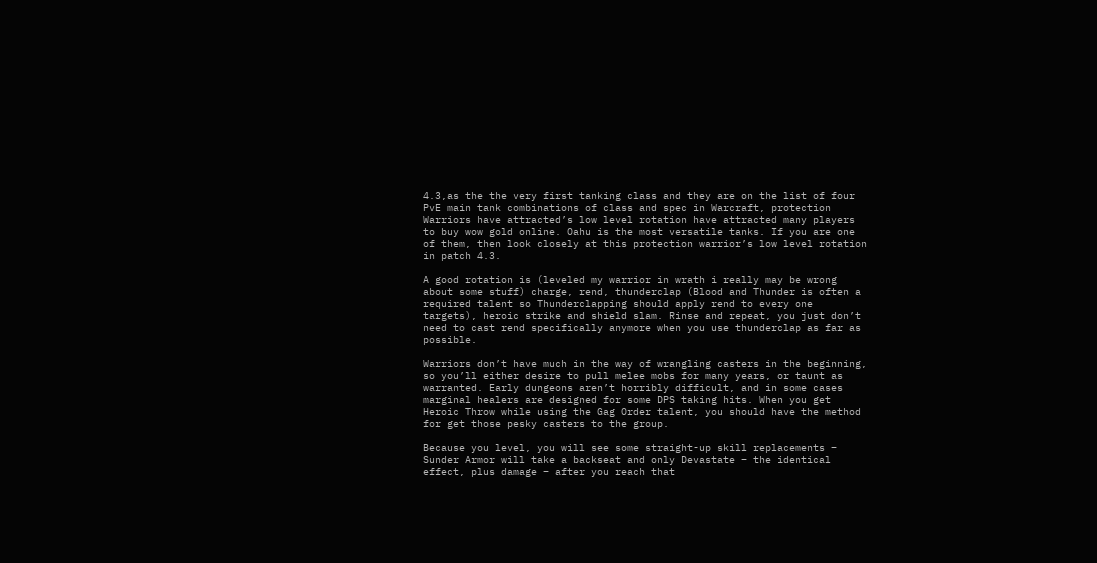4.3,as the the very first tanking class and they are on the list of four PvE main tank combinations of class and spec in Warcraft, protection Warriors have attracted’s low level rotation have attracted many players to buy wow gold online. Oahu is the most versatile tanks. If you are one of them, then look closely at this protection warrior’s low level rotation in patch 4.3.

A good rotation is (leveled my warrior in wrath i really may be wrong about some stuff) charge, rend, thunderclap (Blood and Thunder is often a required talent so Thunderclapping should apply rend to every one targets), heroic strike and shield slam. Rinse and repeat, you just don’t need to cast rend specifically anymore when you use thunderclap as far as possible.

Warriors don’t have much in the way of wrangling casters in the beginning, so you’ll either desire to pull melee mobs for many years, or taunt as warranted. Early dungeons aren’t horribly difficult, and in some cases marginal healers are designed for some DPS taking hits. When you get Heroic Throw while using the Gag Order talent, you should have the method for get those pesky casters to the group.

Because you level, you will see some straight-up skill replacements – Sunder Armor will take a backseat and only Devastate – the identical effect, plus damage – after you reach that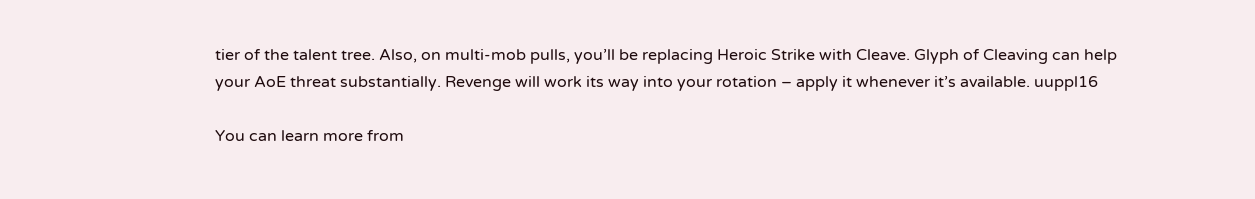tier of the talent tree. Also, on multi-mob pulls, you’ll be replacing Heroic Strike with Cleave. Glyph of Cleaving can help your AoE threat substantially. Revenge will work its way into your rotation – apply it whenever it’s available. uuppl16

You can learn more from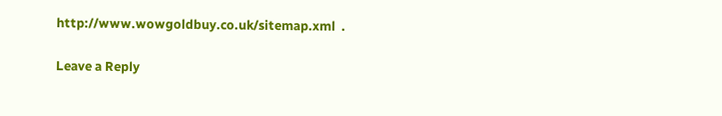http://www.wowgoldbuy.co.uk/sitemap.xml  .

Leave a Reply